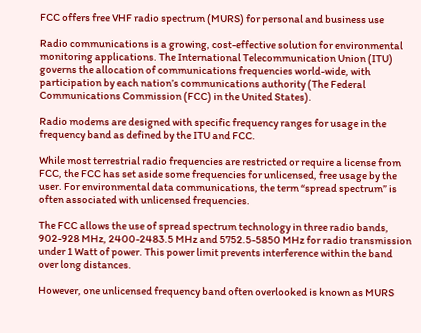FCC offers free VHF radio spectrum (MURS) for personal and business use

Radio communications is a growing, cost-effective solution for environmental monitoring applications. The International Telecommunication Union (ITU) governs the allocation of communications frequencies world-wide, with participation by each nation’s communications authority (The Federal Communications Commission (FCC) in the United States).

Radio modems are designed with specific frequency ranges for usage in the frequency band as defined by the ITU and FCC.

While most terrestrial radio frequencies are restricted or require a license from FCC, the FCC has set aside some frequencies for unlicensed, free usage by the user. For environmental data communications, the term “spread spectrum” is often associated with unlicensed frequencies.

The FCC allows the use of spread spectrum technology in three radio bands, 902-928 MHz, 2400-2483.5 MHz and 5752.5-5850 MHz for radio transmission under 1 Watt of power. This power limit prevents interference within the band over long distances.

However, one unlicensed frequency band often overlooked is known as MURS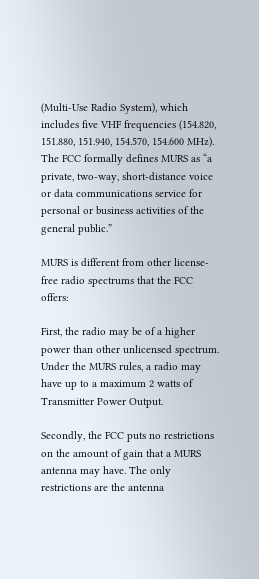(Multi-Use Radio System), which includes five VHF frequencies (154.820, 151.880, 151.940, 154.570, 154.600 MHz). The FCC formally defines MURS as “a private, two-way, short-distance voice or data communications service for personal or business activities of the general public.”

MURS is different from other license-free radio spectrums that the FCC offers:

First, the radio may be of a higher power than other unlicensed spectrum. Under the MURS rules, a radio may have up to a maximum 2 watts of Transmitter Power Output.

Secondly, the FCC puts no restrictions on the amount of gain that a MURS antenna may have. The only restrictions are the antenna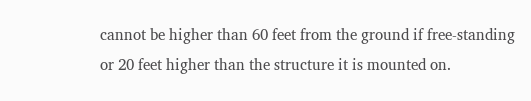cannot be higher than 60 feet from the ground if free-standing or 20 feet higher than the structure it is mounted on.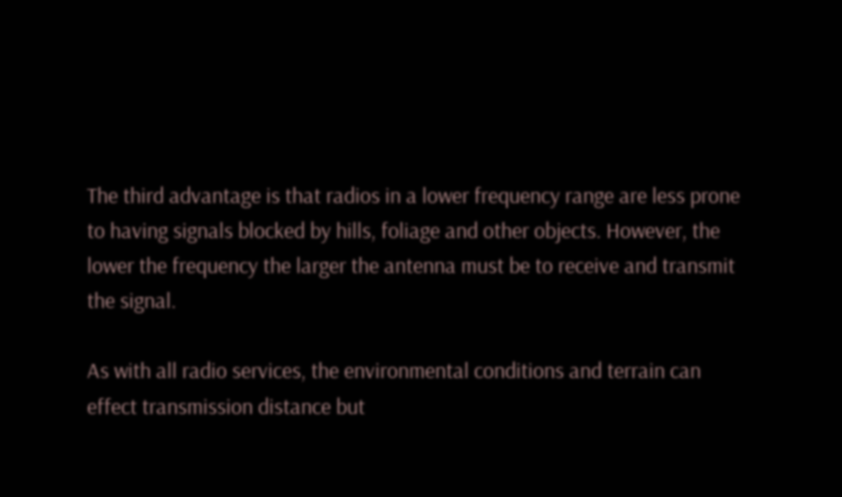The third advantage is that radios in a lower frequency range are less prone to having signals blocked by hills, foliage and other objects. However, the lower the frequency the larger the antenna must be to receive and transmit the signal.

As with all radio services, the environmental conditions and terrain can effect transmission distance but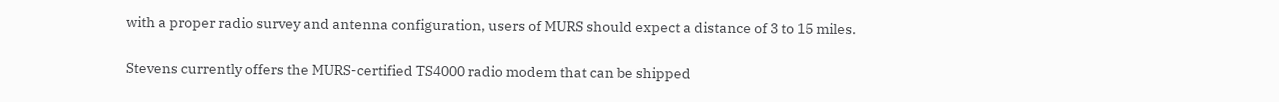with a proper radio survey and antenna configuration, users of MURS should expect a distance of 3 to 15 miles.

Stevens currently offers the MURS-certified TS4000 radio modem that can be shipped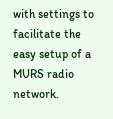with settings to facilitate the easy setup of a MURS radio network.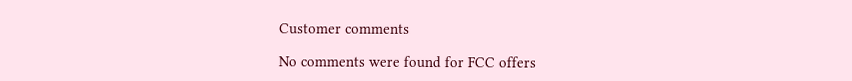Customer comments

No comments were found for FCC offers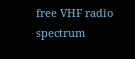free VHF radio spectrum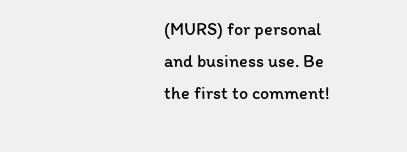(MURS) for personal and business use. Be the first to comment!